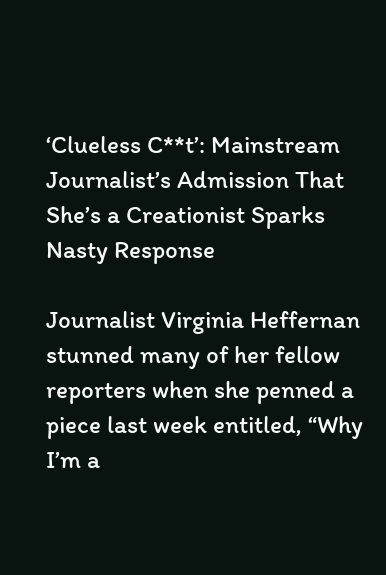‘Clueless C**t’: Mainstream Journalist’s Admission That She’s a Creationist Sparks Nasty Response

Journalist Virginia Heffernan stunned many of her fellow reporters when she penned a piece last week entitled, “Why I’m a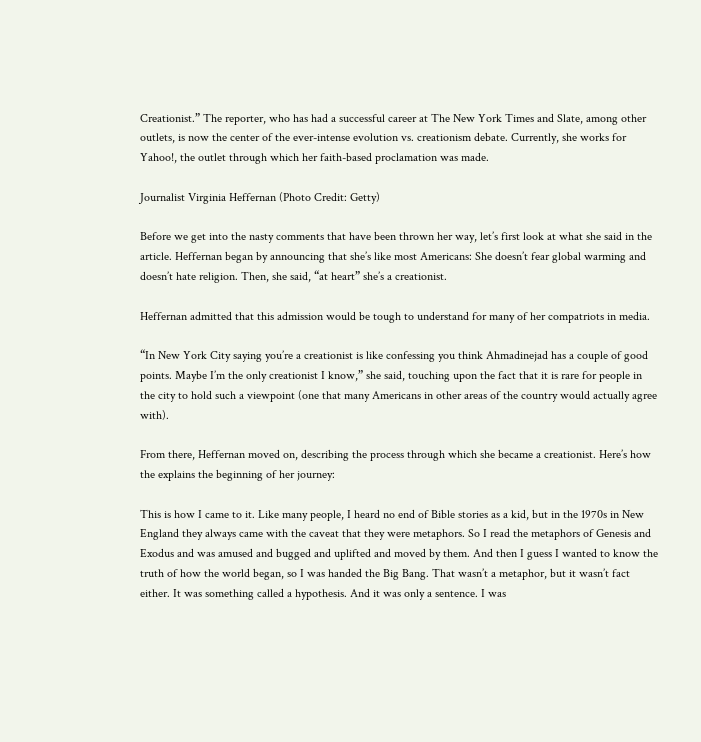Creationist.” The reporter, who has had a successful career at The New York Times and Slate, among other outlets, is now the center of the ever-intense evolution vs. creationism debate. Currently, she works for Yahoo!, the outlet through which her faith-based proclamation was made.

Journalist Virginia Heffernan (Photo Credit: Getty)

Before we get into the nasty comments that have been thrown her way, let’s first look at what she said in the article. Heffernan began by announcing that she’s like most Americans: She doesn’t fear global warming and doesn’t hate religion. Then, she said, “at heart” she’s a creationist.

Heffernan admitted that this admission would be tough to understand for many of her compatriots in media.

“In New York City saying you’re a creationist is like confessing you think Ahmadinejad has a couple of good points. Maybe I’m the only creationist I know,” she said, touching upon the fact that it is rare for people in the city to hold such a viewpoint (one that many Americans in other areas of the country would actually agree with).

From there, Heffernan moved on, describing the process through which she became a creationist. Here’s how the explains the beginning of her journey:

This is how I came to it. Like many people, I heard no end of Bible stories as a kid, but in the 1970s in New England they always came with the caveat that they were metaphors. So I read the metaphors of Genesis and Exodus and was amused and bugged and uplifted and moved by them. And then I guess I wanted to know the truth of how the world began, so I was handed the Big Bang. That wasn’t a metaphor, but it wasn’t fact either. It was something called a hypothesis. And it was only a sentence. I was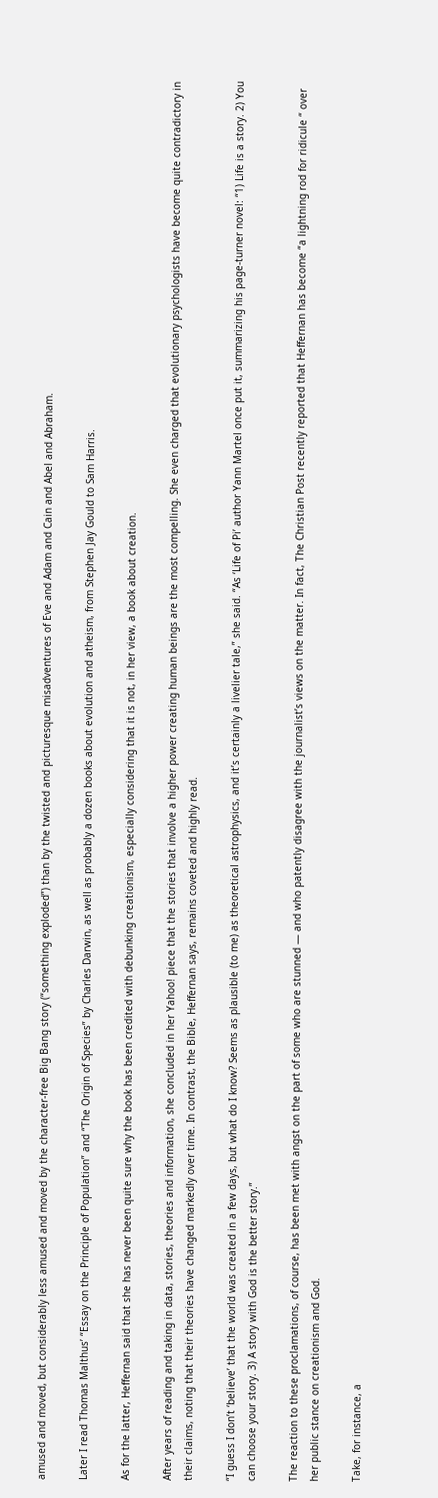amused and moved, but considerably less amused and moved by the character-free Big Bang story (“something exploded”) than by the twisted and picturesque misadventures of Eve and Adam and Cain and Abel and Abraham.

Later I read Thomas Malthus’ “Essay on the Principle of Population” and “The Origin of Species” by Charles Darwin, as well as probably a dozen books about evolution and atheism, from Stephen Jay Gould to Sam Harris.

As for the latter, Heffernan said that she has never been quite sure why the book has been credited with debunking creationism, especially considering that it is not, in her view, a book about creation.

After years of reading and taking in data, stories, theories and information, she concluded in her Yahoo! piece that the stories that involve a higher power creating human beings are the most compelling. She even charged that evolutionary psychologists have become quite contradictory in their claims, noting that their theories have changed markedly over time. In contrast, the Bible, Heffernan says, remains coveted and highly read.

“I guess I don’t ‘believe’ that the world was created in a few days, but what do I know? Seems as plausible (to me) as theoretical astrophysics, and it’s certainly a livelier tale,” she said. “As ‘Life of Pi’ author Yann Martel once put it, summarizing his page-turner novel: “1) Life is a story. 2) You can choose your story. 3) A story with God is the better story.”

The reaction to these proclamations, of course, has been met with angst on the part of some who are stunned — and who patently disagree with the journalist’s views on the matter. In fact, The Christian Post recently reported that Heffernan has become “a lightning rod for ridicule “ over her public stance on creationism and God.

Take, for instance, a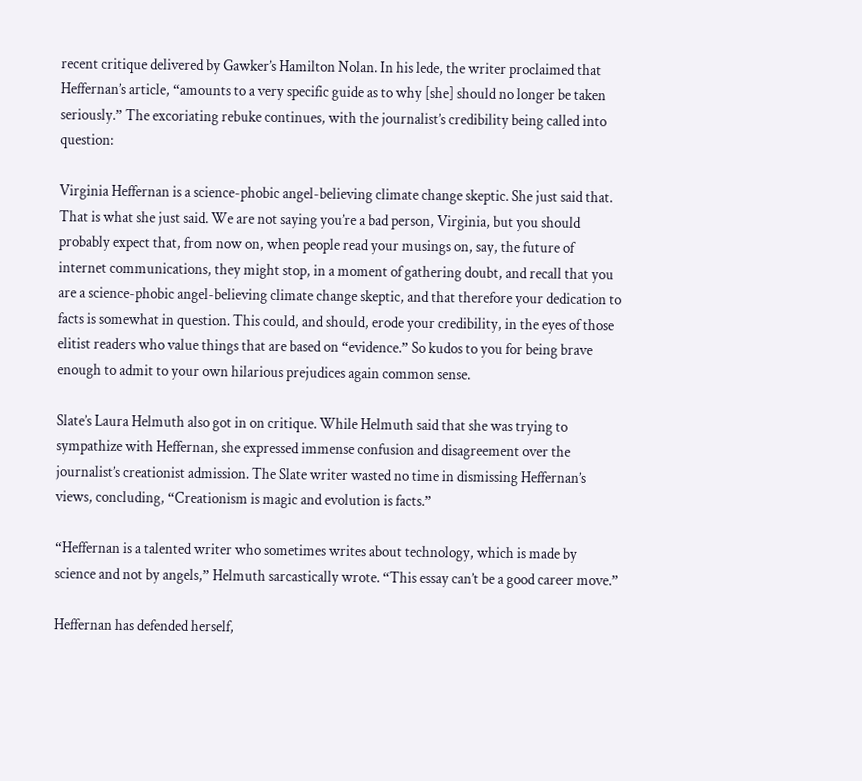recent critique delivered by Gawker’s Hamilton Nolan. In his lede, the writer proclaimed that Heffernan’s article, “amounts to a very specific guide as to why [she] should no longer be taken seriously.” The excoriating rebuke continues, with the journalist’s credibility being called into question:

Virginia Heffernan is a science-phobic angel-believing climate change skeptic. She just said that. That is what she just said. We are not saying you’re a bad person, Virginia, but you should probably expect that, from now on, when people read your musings on, say, the future of internet communications, they might stop, in a moment of gathering doubt, and recall that you are a science-phobic angel-believing climate change skeptic, and that therefore your dedication to facts is somewhat in question. This could, and should, erode your credibility, in the eyes of those elitist readers who value things that are based on “evidence.” So kudos to you for being brave enough to admit to your own hilarious prejudices again common sense.

Slate’s Laura Helmuth also got in on critique. While Helmuth said that she was trying to sympathize with Heffernan, she expressed immense confusion and disagreement over the journalist’s creationist admission. The Slate writer wasted no time in dismissing Heffernan’s views, concluding, “Creationism is magic and evolution is facts.”

“Heffernan is a talented writer who sometimes writes about technology, which is made by science and not by angels,” Helmuth sarcastically wrote. “This essay can’t be a good career move.”

Heffernan has defended herself,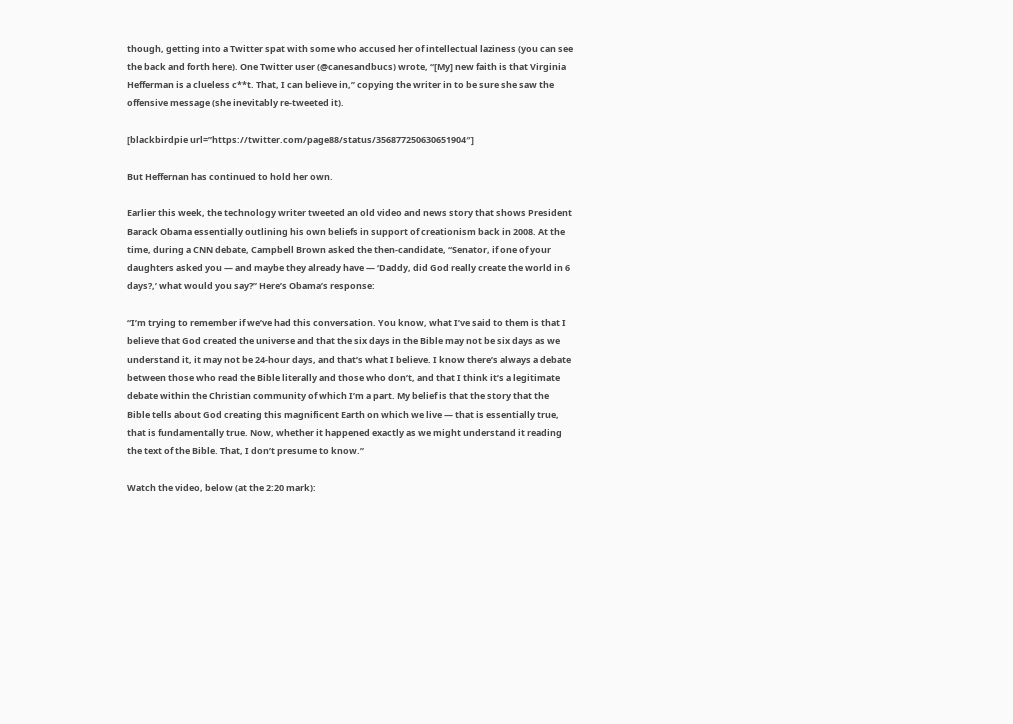though, getting into a Twitter spat with some who accused her of intellectual laziness (you can see the back and forth here). One Twitter user (@canesandbucs) wrote, “[My] new faith is that Virginia Hefferman is a clueless c**t. That, I can believe in,” copying the writer in to be sure she saw the offensive message (she inevitably re-tweeted it).

[blackbirdpie url=”https://twitter.com/page88/status/356877250630651904″]

But Heffernan has continued to hold her own.

Earlier this week, the technology writer tweeted an old video and news story that shows President Barack Obama essentially outlining his own beliefs in support of creationism back in 2008. At the time, during a CNN debate, Campbell Brown asked the then-candidate, “Senator, if one of your daughters asked you — and maybe they already have — ‘Daddy, did God really create the world in 6 days?,’ what would you say?” Here’s Obama’s response:

“I’m trying to remember if we’ve had this conversation. You know, what I’ve said to them is that I believe that God created the universe and that the six days in the Bible may not be six days as we understand it, it may not be 24-hour days, and that’s what I believe. I know there’s always a debate between those who read the Bible literally and those who don’t, and that I think it’s a legitimate debate within the Christian community of which I’m a part. My belief is that the story that the Bible tells about God creating this magnificent Earth on which we live — that is essentially true, that is fundamentally true. Now, whether it happened exactly as we might understand it reading the text of the Bible. That, I don’t presume to know.”

Watch the video, below (at the 2:20 mark):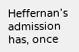Heffernan’s admission has, once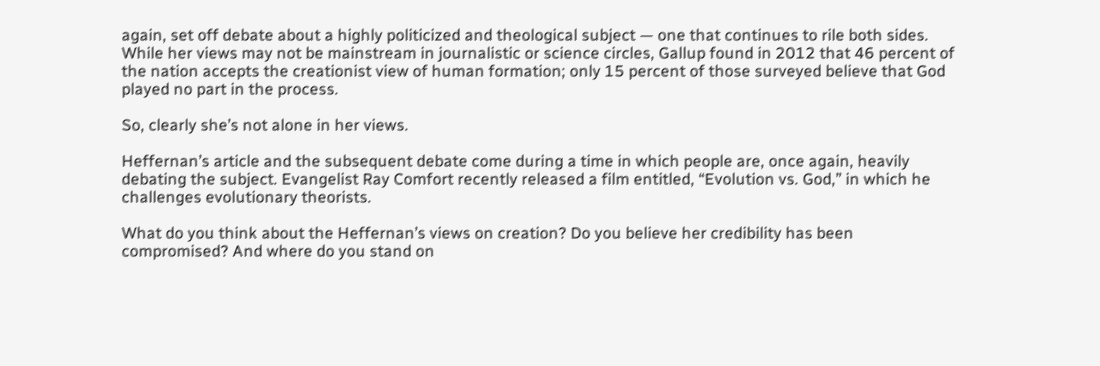again, set off debate about a highly politicized and theological subject — one that continues to rile both sides. While her views may not be mainstream in journalistic or science circles, Gallup found in 2012 that 46 percent of the nation accepts the creationist view of human formation; only 15 percent of those surveyed believe that God played no part in the process.

So, clearly she’s not alone in her views.

Heffernan’s article and the subsequent debate come during a time in which people are, once again, heavily debating the subject. Evangelist Ray Comfort recently released a film entitled, “Evolution vs. God,” in which he challenges evolutionary theorists.

What do you think about the Heffernan’s views on creation? Do you believe her credibility has been compromised? And where do you stand on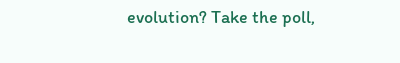evolution? Take the poll,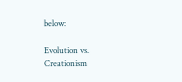below:

Evolution vs. Creationism